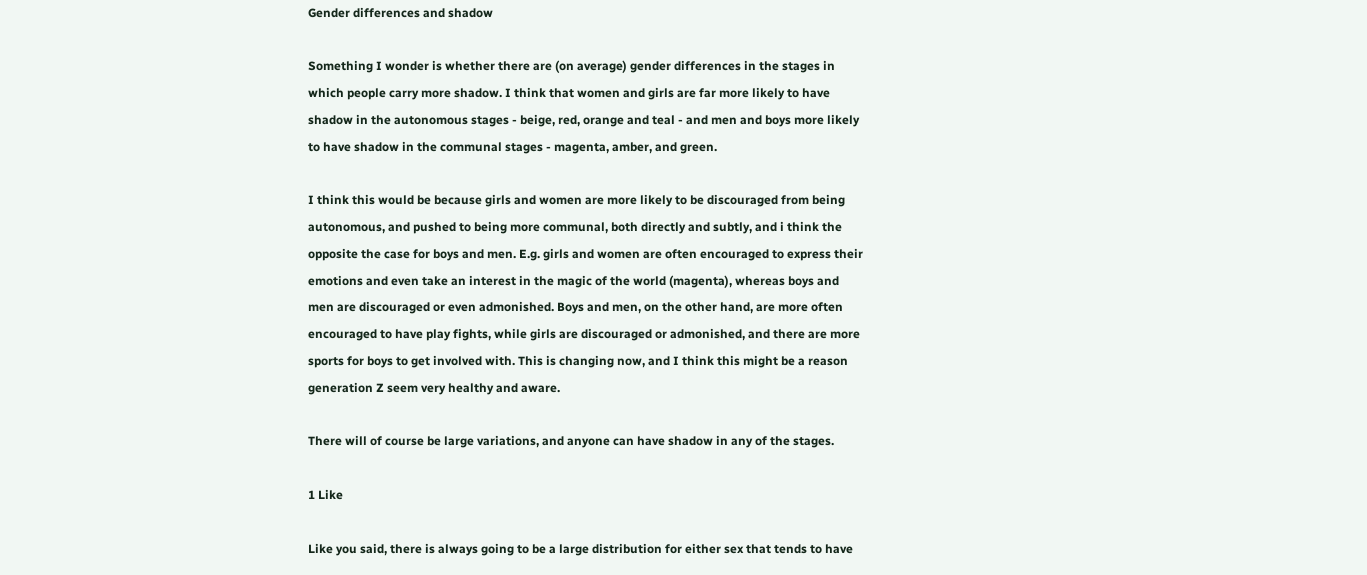Gender differences and shadow

Something I wonder is whether there are (on average) gender differences in the stages in which people carry more shadow. I think that women and girls are far more likely to have shadow in the autonomous stages - beige, red, orange and teal - and men and boys more likely to have shadow in the communal stages - magenta, amber, and green.

I think this would be because girls and women are more likely to be discouraged from being autonomous, and pushed to being more communal, both directly and subtly, and i think the opposite the case for boys and men. E.g. girls and women are often encouraged to express their emotions and even take an interest in the magic of the world (magenta), whereas boys and men are discouraged or even admonished. Boys and men, on the other hand, are more often encouraged to have play fights, while girls are discouraged or admonished, and there are more sports for boys to get involved with. This is changing now, and I think this might be a reason generation Z seem very healthy and aware.

There will of course be large variations, and anyone can have shadow in any of the stages.

1 Like

Like you said, there is always going to be a large distribution for either sex that tends to have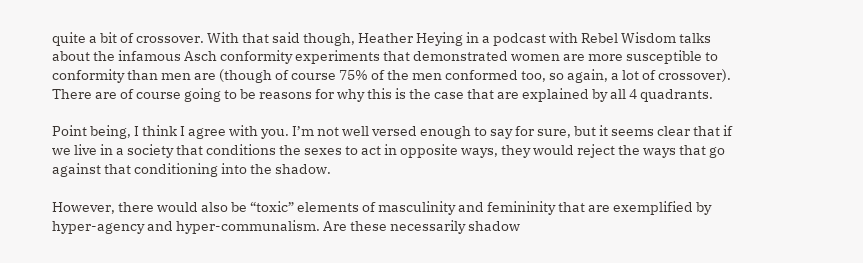quite a bit of crossover. With that said though, Heather Heying in a podcast with Rebel Wisdom talks about the infamous Asch conformity experiments that demonstrated women are more susceptible to conformity than men are (though of course 75% of the men conformed too, so again, a lot of crossover). There are of course going to be reasons for why this is the case that are explained by all 4 quadrants.

Point being, I think I agree with you. I’m not well versed enough to say for sure, but it seems clear that if we live in a society that conditions the sexes to act in opposite ways, they would reject the ways that go against that conditioning into the shadow.

However, there would also be “toxic” elements of masculinity and femininity that are exemplified by hyper-agency and hyper-communalism. Are these necessarily shadow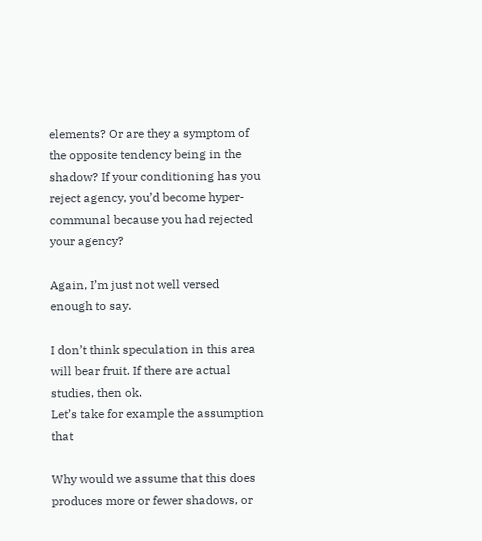elements? Or are they a symptom of the opposite tendency being in the shadow? If your conditioning has you reject agency, you’d become hyper-communal because you had rejected your agency?

Again, I’m just not well versed enough to say.

I don’t think speculation in this area will bear fruit. If there are actual studies, then ok.
Let’s take for example the assumption that

Why would we assume that this does produces more or fewer shadows, or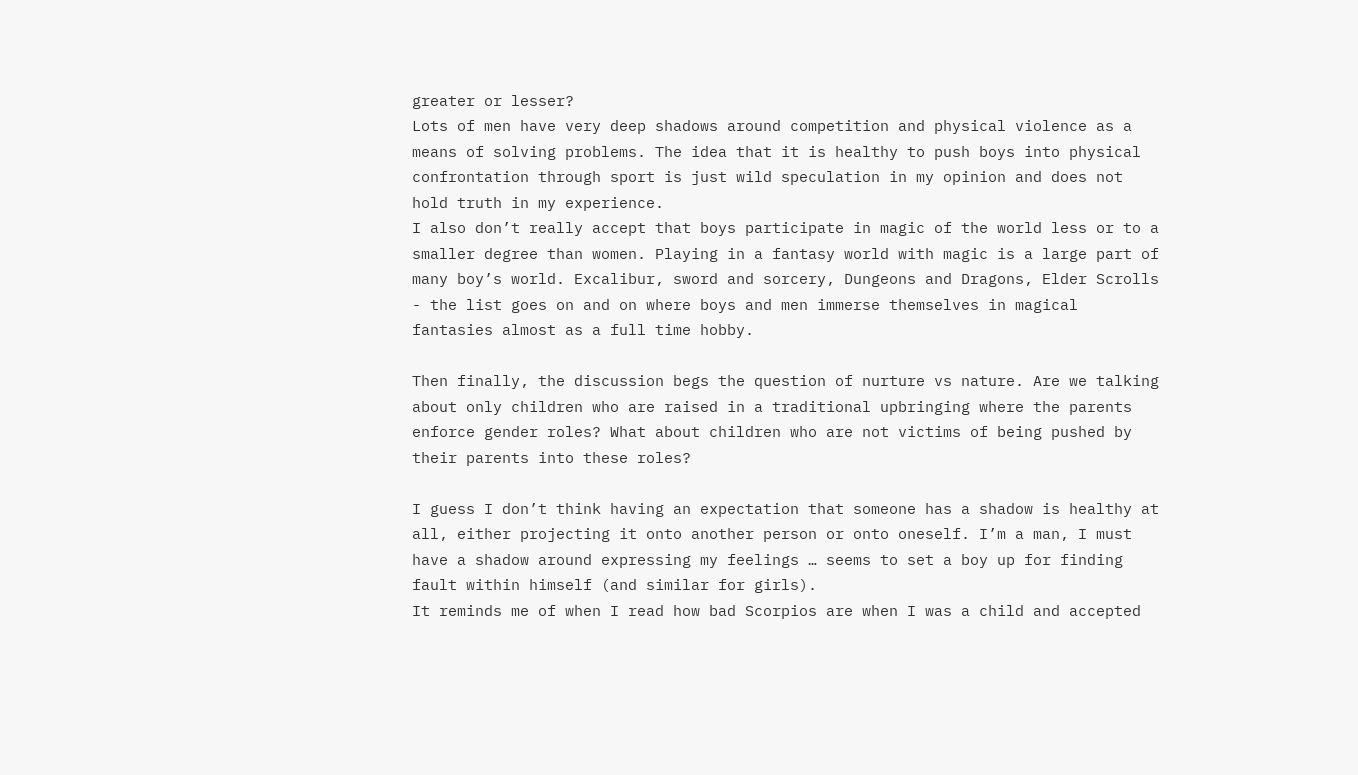greater or lesser?
Lots of men have very deep shadows around competition and physical violence as a means of solving problems. The idea that it is healthy to push boys into physical confrontation through sport is just wild speculation in my opinion and does not hold truth in my experience.
I also don’t really accept that boys participate in magic of the world less or to a smaller degree than women. Playing in a fantasy world with magic is a large part of many boy’s world. Excalibur, sword and sorcery, Dungeons and Dragons, Elder Scrolls - the list goes on and on where boys and men immerse themselves in magical fantasies almost as a full time hobby.

Then finally, the discussion begs the question of nurture vs nature. Are we talking about only children who are raised in a traditional upbringing where the parents enforce gender roles? What about children who are not victims of being pushed by their parents into these roles?

I guess I don’t think having an expectation that someone has a shadow is healthy at all, either projecting it onto another person or onto oneself. I’m a man, I must have a shadow around expressing my feelings … seems to set a boy up for finding fault within himself (and similar for girls).
It reminds me of when I read how bad Scorpios are when I was a child and accepted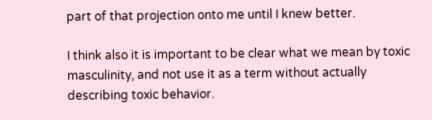part of that projection onto me until I knew better.

I think also it is important to be clear what we mean by toxic masculinity, and not use it as a term without actually describing toxic behavior.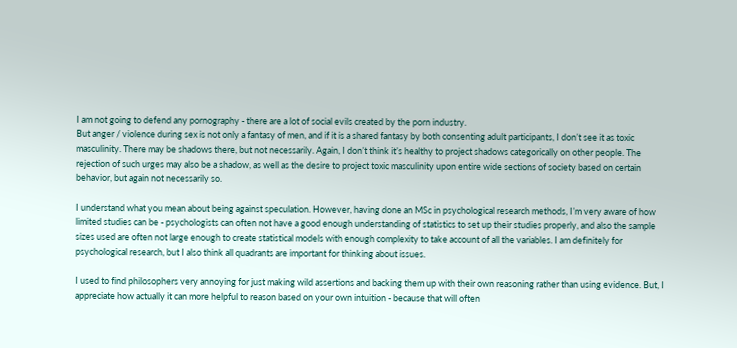I am not going to defend any pornography - there are a lot of social evils created by the porn industry.
But anger / violence during sex is not only a fantasy of men, and if it is a shared fantasy by both consenting adult participants, I don’t see it as toxic masculinity. There may be shadows there, but not necessarily. Again, I don’t think it’s healthy to project shadows categorically on other people. The rejection of such urges may also be a shadow, as well as the desire to project toxic masculinity upon entire wide sections of society based on certain behavior, but again not necessarily so.

I understand what you mean about being against speculation. However, having done an MSc in psychological research methods, I’m very aware of how limited studies can be - psychologists can often not have a good enough understanding of statistics to set up their studies properly, and also the sample sizes used are often not large enough to create statistical models with enough complexity to take account of all the variables. I am definitely for psychological research, but I also think all quadrants are important for thinking about issues.

I used to find philosophers very annoying for just making wild assertions and backing them up with their own reasoning rather than using evidence. But, I appreciate how actually it can more helpful to reason based on your own intuition - because that will often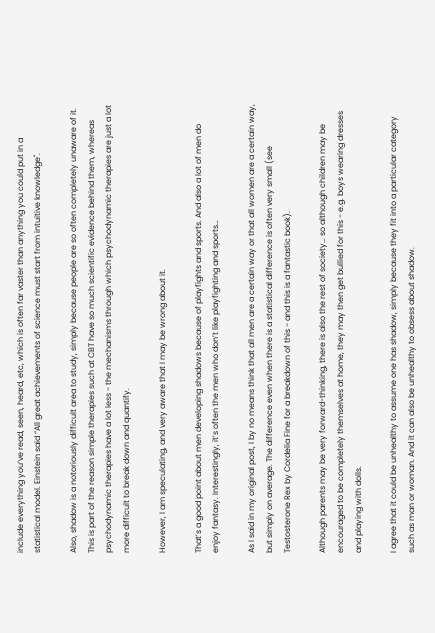include everything you’ve read, seen, heard, etc, which is often far vaster than anything you could put in a statistical model. Einstein said “All great achievements of science must start from intuitive knowledge".

Also, shadow is a notoriously difficult area to study, simply because people are so often completely unaware of it. This is part of the reason simple therapies such at CBT have so much scientific evidence behind them, whereas psychodynamic therapies have a lot less - the mechanisms through which psychodynamic therapies are just a lot more difficult to break down and quantify.

However, I am speculating, and very aware that I may be wrong about it.

That’s a good point about men developing shadows because of playfights and sports. And also a lot of men do enjoy fantasy. Interestingly, it’s often the men who don’t like playfighting and sports…

As I said in my original post, I by no means think that all men are a certain way or that all women are a certain way, but simply on average. The difference even when there is a statistical difference is often very small (see Testosterone Rex by Cordelia Fine for a breakdown of this - and this is a fantastic book).

Although parents may be very forward-thinking, there is also the rest of society… so although children may be encouraged to be completely themselves at home, they may then get bullied for this - e.g. boys wearing dresses and playing with dolls.

I agree that it could be unhealthy to assume one has shadow, simply because they fit into a particular category such as man or woman. And it can also be unhealthy to obsess about shadow.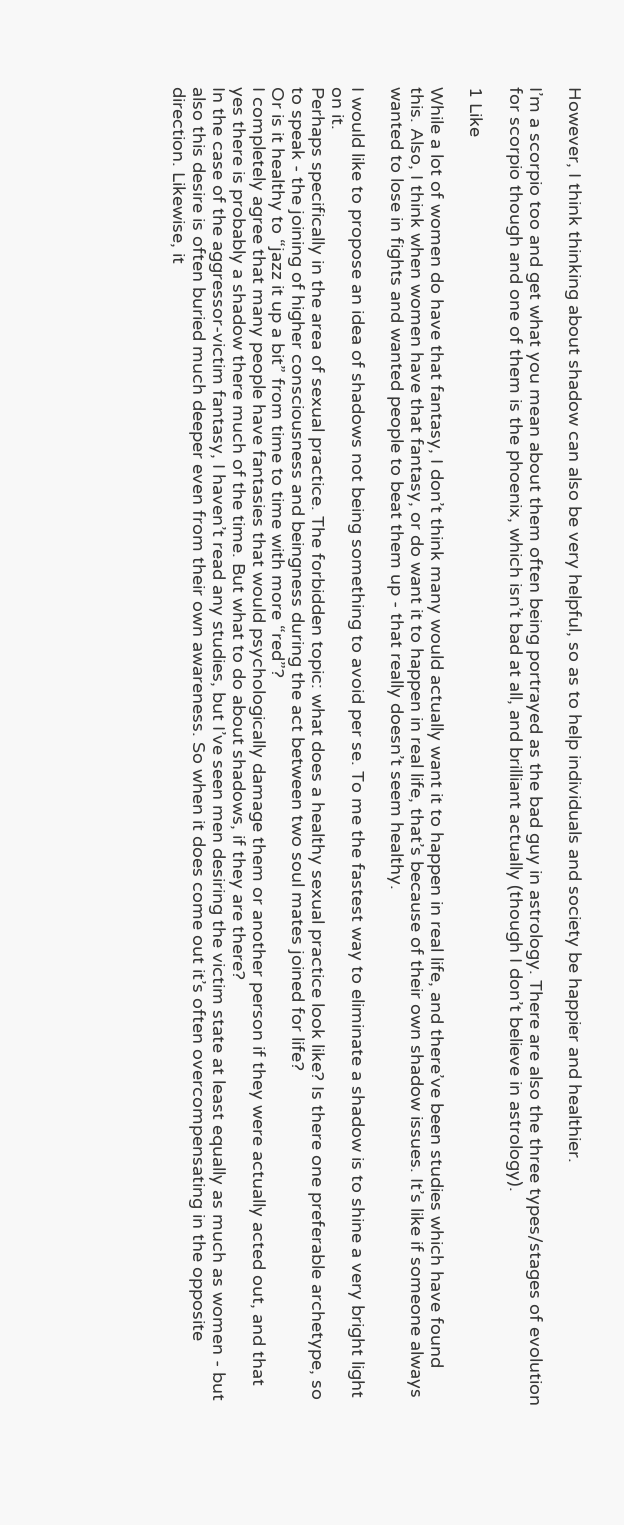However, I think thinking about shadow can also be very helpful, so as to help individuals and society be happier and healthier.

I’m a scorpio too and get what you mean about them often being portrayed as the bad guy in astrology. There are also the three types/stages of evolution for scorpio though and one of them is the phoenix, which isn’t bad at all, and brilliant actually (though I don’t believe in astrology).

1 Like

While a lot of women do have that fantasy, I don’t think many would actually want it to happen in real life, and there’ve been studies which have found this. Also, I think when women have that fantasy, or do want it to happen in real life, that’s because of their own shadow issues. It’s like if someone always wanted to lose in fights and wanted people to beat them up - that really doesn’t seem healthy.

I would like to propose an idea of shadows not being something to avoid per se. To me the fastest way to eliminate a shadow is to shine a very bright light on it.
Perhaps specifically in the area of sexual practice. The forbidden topic: what does a healthy sexual practice look like? Is there one preferable archetype, so to speak - the joining of higher consciousness and beingness during the act between two soul mates joined for life?
Or is it healthy to “jazz it up a bit” from time to time with more “red”?
I completely agree that many people have fantasies that would psychologically damage them or another person if they were actually acted out, and that yes there is probably a shadow there much of the time. But what to do about shadows, if they are there?
In the case of the aggressor-victim fantasy, I haven’t read any studies, but I’ve seen men desiring the victim state at least equally as much as women - but also this desire is often buried much deeper even from their own awareness. So when it does come out it’s often overcompensating in the opposite direction. Likewise, it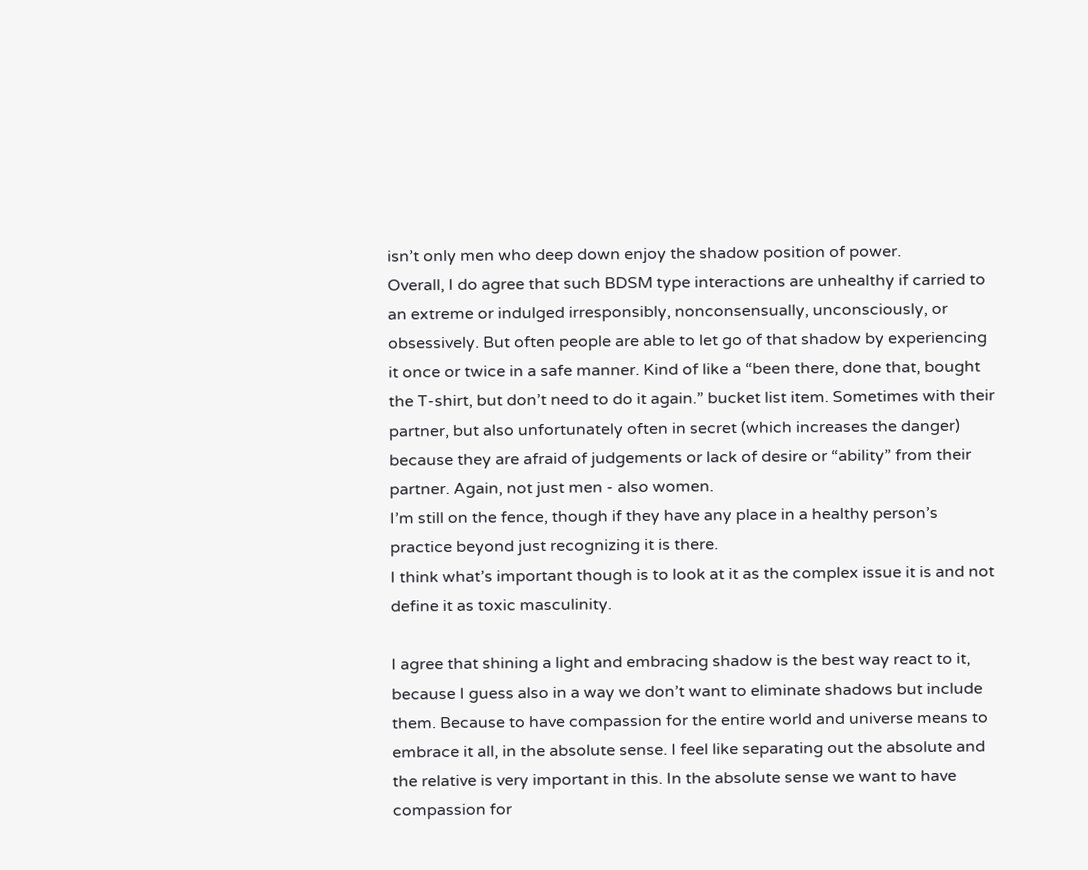isn’t only men who deep down enjoy the shadow position of power.
Overall, I do agree that such BDSM type interactions are unhealthy if carried to an extreme or indulged irresponsibly, nonconsensually, unconsciously, or obsessively. But often people are able to let go of that shadow by experiencing it once or twice in a safe manner. Kind of like a “been there, done that, bought the T-shirt, but don’t need to do it again.” bucket list item. Sometimes with their partner, but also unfortunately often in secret (which increases the danger) because they are afraid of judgements or lack of desire or “ability” from their partner. Again, not just men - also women.
I’m still on the fence, though if they have any place in a healthy person’s practice beyond just recognizing it is there.
I think what’s important though is to look at it as the complex issue it is and not define it as toxic masculinity.

I agree that shining a light and embracing shadow is the best way react to it, because I guess also in a way we don’t want to eliminate shadows but include them. Because to have compassion for the entire world and universe means to embrace it all, in the absolute sense. I feel like separating out the absolute and the relative is very important in this. In the absolute sense we want to have compassion for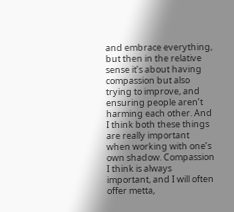and embrace everything, but then in the relative sense it’s about having compassion but also trying to improve, and ensuring people aren’t harming each other. And I think both these things are really important when working with one’s own shadow. Compassion I think is always important, and I will often offer metta,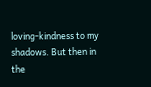loving-kindness to my shadows. But then in the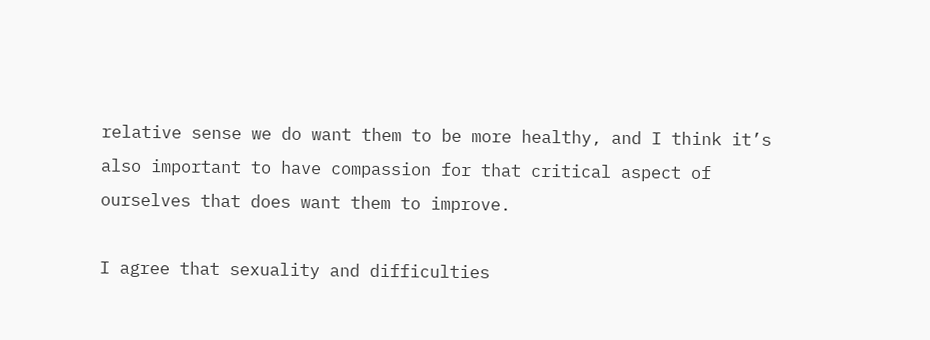relative sense we do want them to be more healthy, and I think it’s also important to have compassion for that critical aspect of ourselves that does want them to improve.

I agree that sexuality and difficulties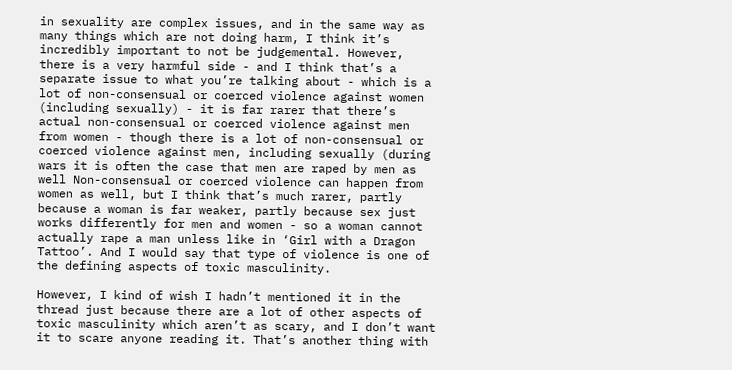in sexuality are complex issues, and in the same way as many things which are not doing harm, I think it’s incredibly important to not be judgemental. However, there is a very harmful side - and I think that’s a separate issue to what you’re talking about - which is a lot of non-consensual or coerced violence against women (including sexually) - it is far rarer that there’s actual non-consensual or coerced violence against men from women - though there is a lot of non-consensual or coerced violence against men, including sexually (during wars it is often the case that men are raped by men as well Non-consensual or coerced violence can happen from women as well, but I think that’s much rarer, partly because a woman is far weaker, partly because sex just works differently for men and women - so a woman cannot actually rape a man unless like in ‘Girl with a Dragon Tattoo’. And I would say that type of violence is one of the defining aspects of toxic masculinity.

However, I kind of wish I hadn’t mentioned it in the thread just because there are a lot of other aspects of toxic masculinity which aren’t as scary, and I don’t want it to scare anyone reading it. That’s another thing with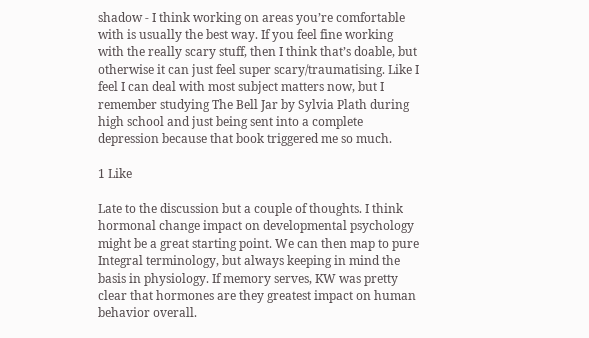shadow - I think working on areas you’re comfortable with is usually the best way. If you feel fine working with the really scary stuff, then I think that’s doable, but otherwise it can just feel super scary/traumatising. Like I feel I can deal with most subject matters now, but I remember studying The Bell Jar by Sylvia Plath during high school and just being sent into a complete depression because that book triggered me so much.

1 Like

Late to the discussion but a couple of thoughts. I think hormonal change impact on developmental psychology might be a great starting point. We can then map to pure Integral terminology, but always keeping in mind the basis in physiology. If memory serves, KW was pretty clear that hormones are they greatest impact on human behavior overall.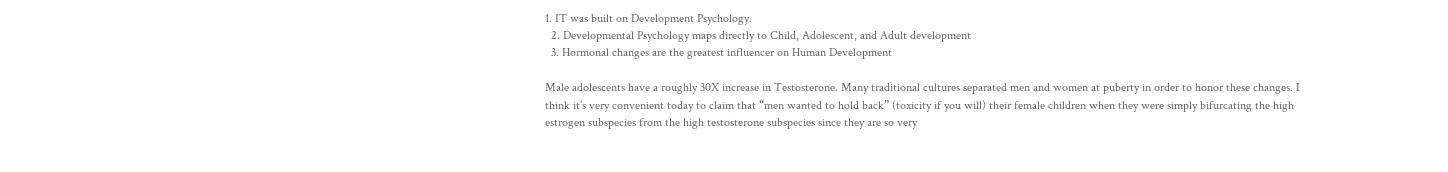1. IT was built on Development Psychology.
  2. Developmental Psychology maps directly to Child, Adolescent, and Adult development
  3. Hormonal changes are the greatest influencer on Human Development

Male adolescents have a roughly 30X increase in Testosterone. Many traditional cultures separated men and women at puberty in order to honor these changes. I think it’s very convenient today to claim that “men wanted to hold back” (toxicity if you will) their female children when they were simply bifurcating the high estrogen subspecies from the high testosterone subspecies since they are so very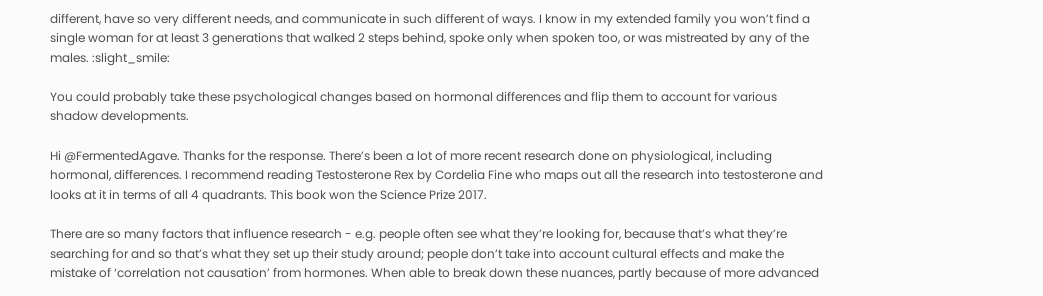different, have so very different needs, and communicate in such different of ways. I know in my extended family you won’t find a single woman for at least 3 generations that walked 2 steps behind, spoke only when spoken too, or was mistreated by any of the males. :slight_smile:

You could probably take these psychological changes based on hormonal differences and flip them to account for various shadow developments.

Hi @FermentedAgave. Thanks for the response. There’s been a lot of more recent research done on physiological, including hormonal, differences. I recommend reading Testosterone Rex by Cordelia Fine who maps out all the research into testosterone and looks at it in terms of all 4 quadrants. This book won the Science Prize 2017.

There are so many factors that influence research - e.g. people often see what they’re looking for, because that’s what they’re searching for and so that’s what they set up their study around; people don’t take into account cultural effects and make the mistake of ‘correlation not causation’ from hormones. When able to break down these nuances, partly because of more advanced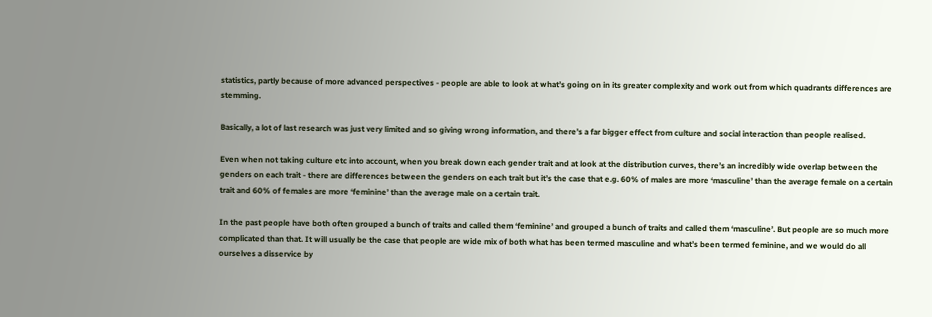statistics, partly because of more advanced perspectives - people are able to look at what’s going on in its greater complexity and work out from which quadrants differences are stemming.

Basically, a lot of last research was just very limited and so giving wrong information, and there’s a far bigger effect from culture and social interaction than people realised.

Even when not taking culture etc into account, when you break down each gender trait and at look at the distribution curves, there’s an incredibly wide overlap between the genders on each trait - there are differences between the genders on each trait but it’s the case that e.g. 60% of males are more ‘masculine’ than the average female on a certain trait and 60% of females are more ‘feminine’ than the average male on a certain trait.

In the past people have both often grouped a bunch of traits and called them ‘feminine’ and grouped a bunch of traits and called them ‘masculine’. But people are so much more complicated than that. It will usually be the case that people are wide mix of both what has been termed masculine and what’s been termed feminine, and we would do all ourselves a disservice by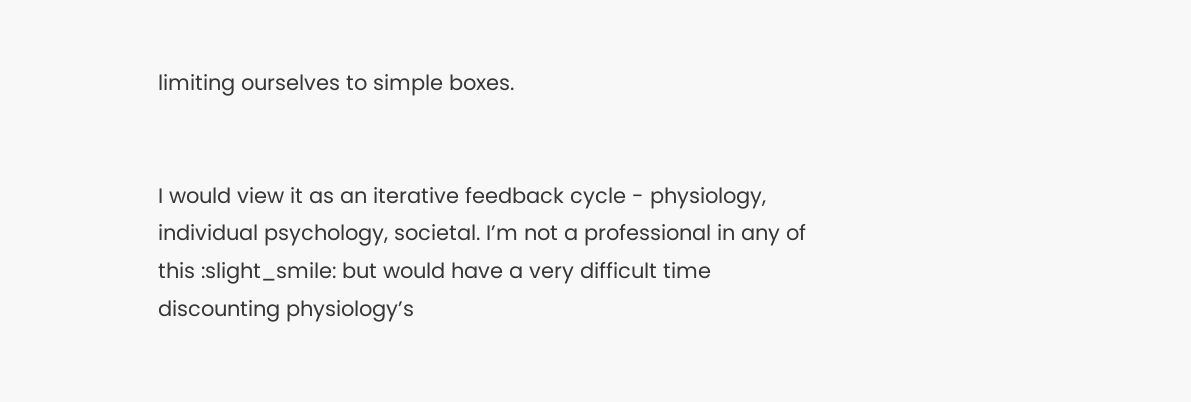limiting ourselves to simple boxes.


I would view it as an iterative feedback cycle - physiology, individual psychology, societal. I’m not a professional in any of this :slight_smile: but would have a very difficult time discounting physiology’s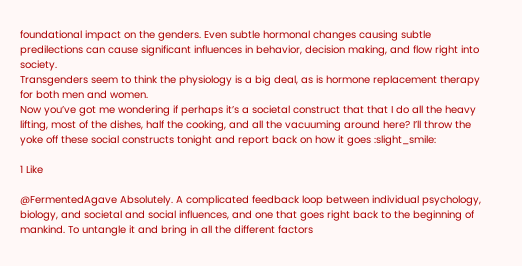foundational impact on the genders. Even subtle hormonal changes causing subtle predilections can cause significant influences in behavior, decision making, and flow right into society.
Transgenders seem to think the physiology is a big deal, as is hormone replacement therapy for both men and women.
Now you’ve got me wondering if perhaps it’s a societal construct that that I do all the heavy lifting, most of the dishes, half the cooking, and all the vacuuming around here? I’ll throw the yoke off these social constructs tonight and report back on how it goes :slight_smile:

1 Like

@FermentedAgave Absolutely. A complicated feedback loop between individual psychology, biology, and societal and social influences, and one that goes right back to the beginning of mankind. To untangle it and bring in all the different factors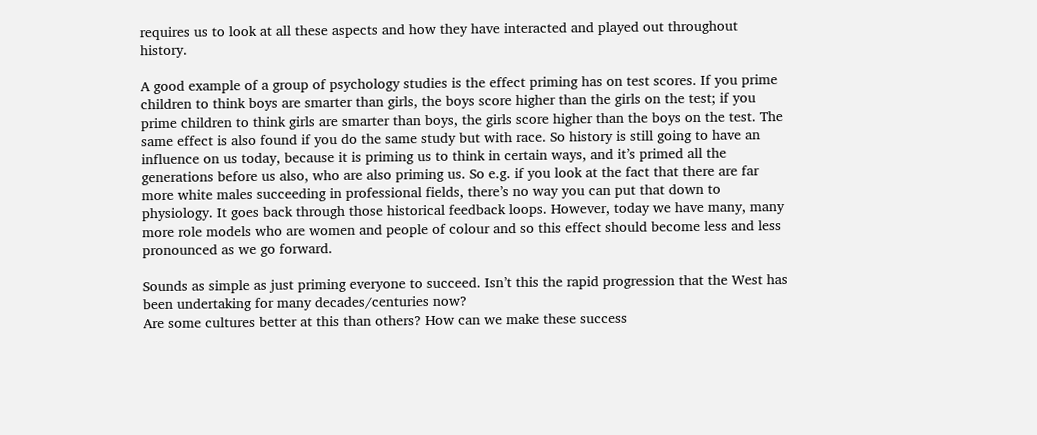requires us to look at all these aspects and how they have interacted and played out throughout history.

A good example of a group of psychology studies is the effect priming has on test scores. If you prime children to think boys are smarter than girls, the boys score higher than the girls on the test; if you prime children to think girls are smarter than boys, the girls score higher than the boys on the test. The same effect is also found if you do the same study but with race. So history is still going to have an influence on us today, because it is priming us to think in certain ways, and it’s primed all the generations before us also, who are also priming us. So e.g. if you look at the fact that there are far more white males succeeding in professional fields, there’s no way you can put that down to physiology. It goes back through those historical feedback loops. However, today we have many, many more role models who are women and people of colour and so this effect should become less and less pronounced as we go forward.

Sounds as simple as just priming everyone to succeed. Isn’t this the rapid progression that the West has been undertaking for many decades/centuries now?
Are some cultures better at this than others? How can we make these success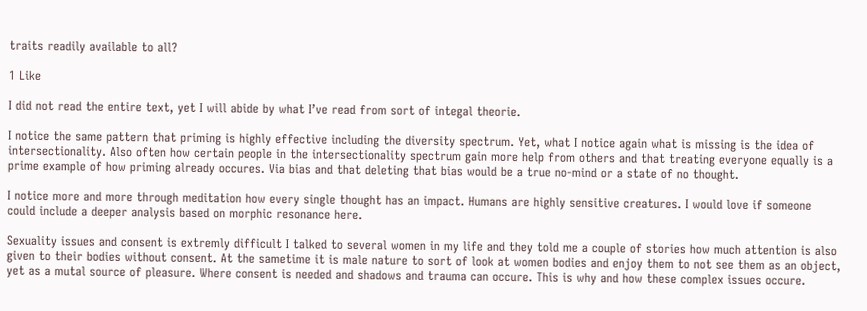traits readily available to all?

1 Like

I did not read the entire text, yet I will abide by what I’ve read from sort of integal theorie.

I notice the same pattern that priming is highly effective including the diversity spectrum. Yet, what I notice again what is missing is the idea of intersectionality. Also often how certain people in the intersectionality spectrum gain more help from others and that treating everyone equally is a prime example of how priming already occures. Via bias and that deleting that bias would be a true no-mind or a state of no thought.

I notice more and more through meditation how every single thought has an impact. Humans are highly sensitive creatures. I would love if someone could include a deeper analysis based on morphic resonance here.

Sexuality issues and consent is extremly difficult I talked to several women in my life and they told me a couple of stories how much attention is also given to their bodies without consent. At the sametime it is male nature to sort of look at women bodies and enjoy them to not see them as an object, yet as a mutal source of pleasure. Where consent is needed and shadows and trauma can occure. This is why and how these complex issues occure.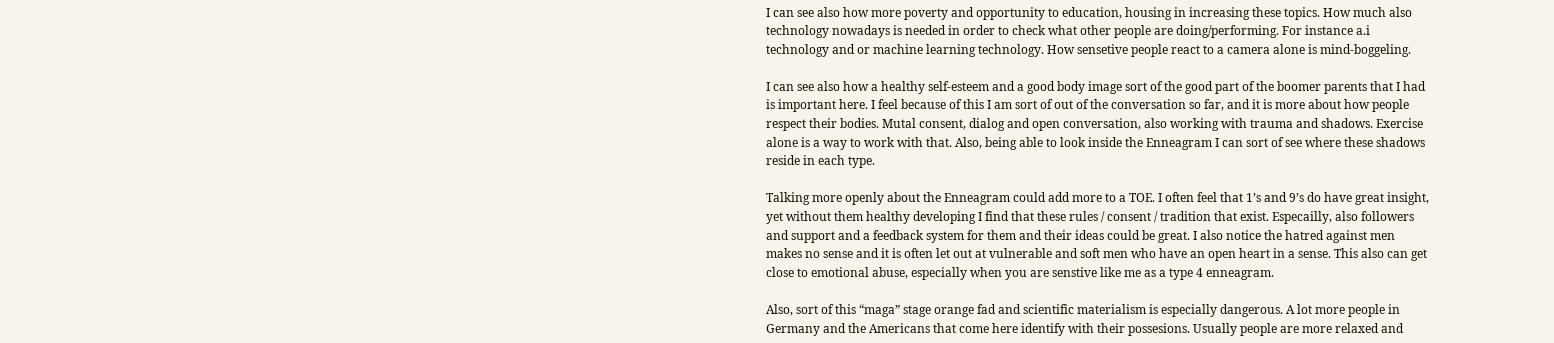I can see also how more poverty and opportunity to education, housing in increasing these topics. How much also technology nowadays is needed in order to check what other people are doing/performing. For instance a.i technology and or machine learning technology. How sensetive people react to a camera alone is mind-boggeling.

I can see also how a healthy self-esteem and a good body image sort of the good part of the boomer parents that I had is important here. I feel because of this I am sort of out of the conversation so far, and it is more about how people respect their bodies. Mutal consent, dialog and open conversation, also working with trauma and shadows. Exercise alone is a way to work with that. Also, being able to look inside the Enneagram I can sort of see where these shadows reside in each type.

Talking more openly about the Enneagram could add more to a TOE. I often feel that 1’s and 9’s do have great insight, yet without them healthy developing I find that these rules / consent / tradition that exist. Especailly, also followers and support and a feedback system for them and their ideas could be great. I also notice the hatred against men makes no sense and it is often let out at vulnerable and soft men who have an open heart in a sense. This also can get close to emotional abuse, especially when you are senstive like me as a type 4 enneagram.

Also, sort of this “maga” stage orange fad and scientific materialism is especially dangerous. A lot more people in Germany and the Americans that come here identify with their possesions. Usually people are more relaxed and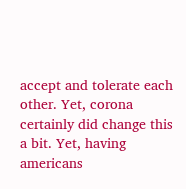accept and tolerate each other. Yet, corona certainly did change this a bit. Yet, having americans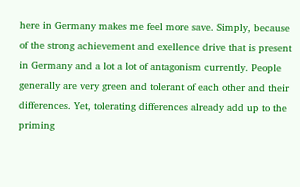here in Germany makes me feel more save. Simply, because of the strong achievement and exellence drive that is present in Germany and a lot a lot of antagonism currently. People generally are very green and tolerant of each other and their differences. Yet, tolerating differences already add up to the priming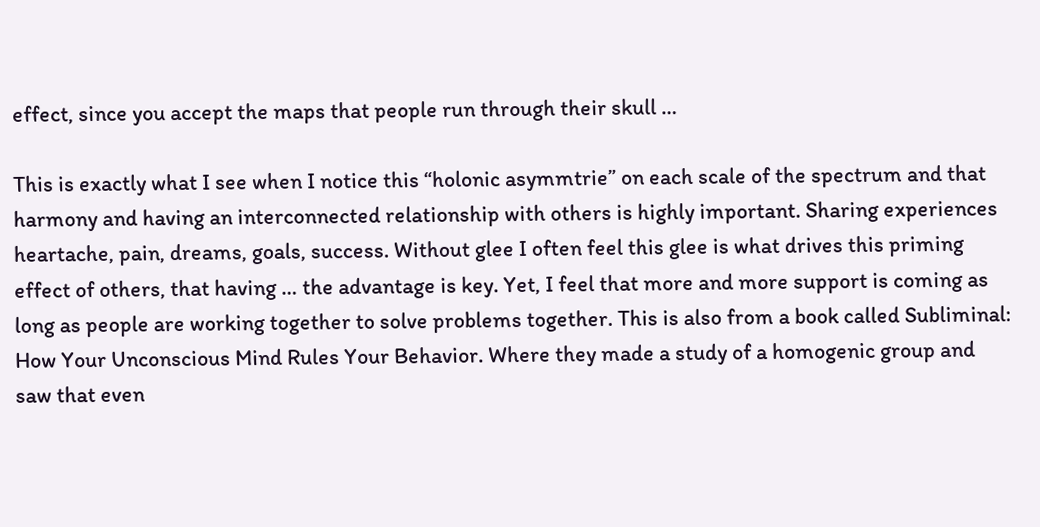effect, since you accept the maps that people run through their skull …

This is exactly what I see when I notice this “holonic asymmtrie” on each scale of the spectrum and that harmony and having an interconnected relationship with others is highly important. Sharing experiences heartache, pain, dreams, goals, success. Without glee I often feel this glee is what drives this priming effect of others, that having … the advantage is key. Yet, I feel that more and more support is coming as long as people are working together to solve problems together. This is also from a book called Subliminal: How Your Unconscious Mind Rules Your Behavior. Where they made a study of a homogenic group and saw that even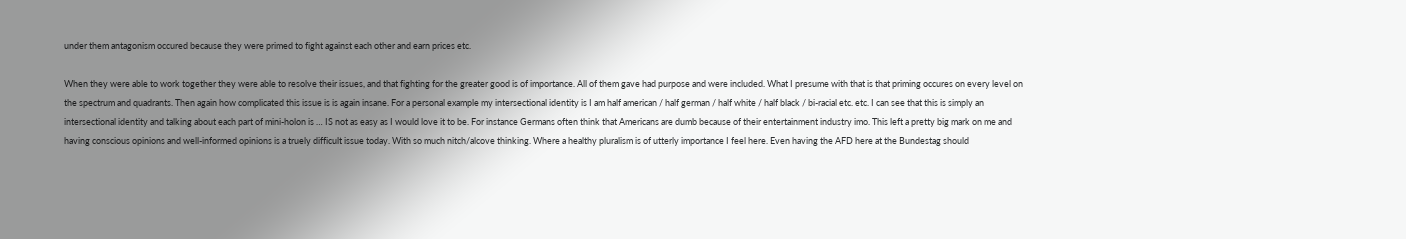under them antagonism occured because they were primed to fight against each other and earn prices etc.

When they were able to work together they were able to resolve their issues, and that fighting for the greater good is of importance. All of them gave had purpose and were included. What I presume with that is that priming occures on every level on the spectrum and quadrants. Then again how complicated this issue is is again insane. For a personal example my intersectional identity is I am half american / half german / half white / half black / bi-racial etc. etc. I can see that this is simply an intersectional identity and talking about each part of mini-holon is … IS not as easy as I would love it to be. For instance Germans often think that Americans are dumb because of their entertainment industry imo. This left a pretty big mark on me and having conscious opinions and well-informed opinions is a truely difficult issue today. With so much nitch/alcove thinking. Where a healthy pluralism is of utterly importance I feel here. Even having the AFD here at the Bundestag should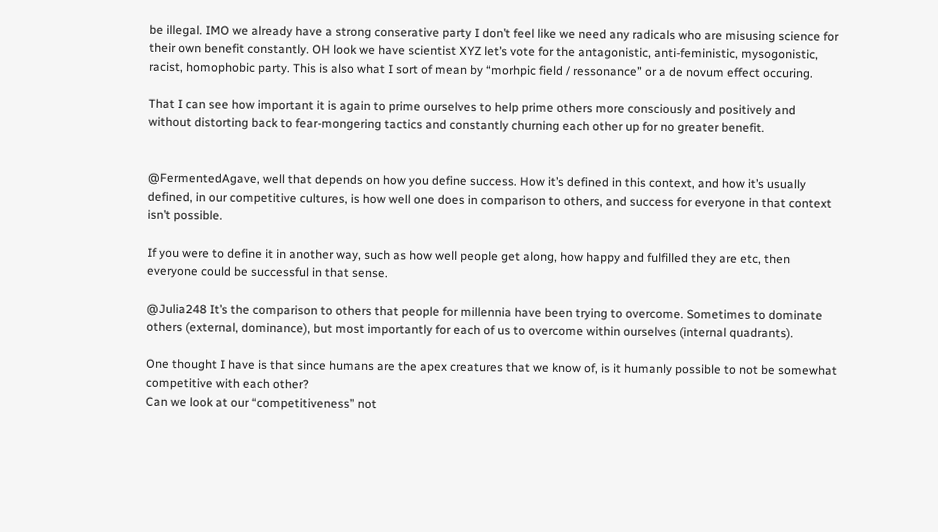be illegal. IMO we already have a strong conserative party I don’t feel like we need any radicals who are misusing science for their own benefit constantly. OH look we have scientist XYZ let’s vote for the antagonistic, anti-feministic, mysogonistic, racist, homophobic party. This is also what I sort of mean by “morhpic field / ressonance” or a de novum effect occuring.

That I can see how important it is again to prime ourselves to help prime others more consciously and positively and without distorting back to fear-mongering tactics and constantly churning each other up for no greater benefit.


@FermentedAgave, well that depends on how you define success. How it’s defined in this context, and how it’s usually defined, in our competitive cultures, is how well one does in comparison to others, and success for everyone in that context isn’t possible.

If you were to define it in another way, such as how well people get along, how happy and fulfilled they are etc, then everyone could be successful in that sense.

@Julia248 It’s the comparison to others that people for millennia have been trying to overcome. Sometimes to dominate others (external, dominance), but most importantly for each of us to overcome within ourselves (internal quadrants).

One thought I have is that since humans are the apex creatures that we know of, is it humanly possible to not be somewhat competitive with each other?
Can we look at our “competitiveness” not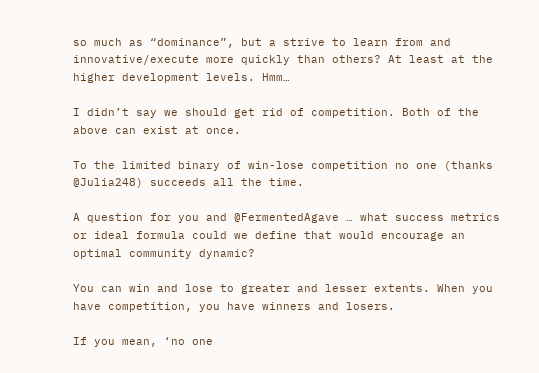so much as “dominance”, but a strive to learn from and innovative/execute more quickly than others? At least at the higher development levels. Hmm…

I didn’t say we should get rid of competition. Both of the above can exist at once.

To the limited binary of win-lose competition no one (thanks @Julia248) succeeds all the time.

A question for you and @FermentedAgave … what success metrics or ideal formula could we define that would encourage an optimal community dynamic?

You can win and lose to greater and lesser extents. When you have competition, you have winners and losers.

If you mean, ‘no one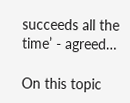succeeds all the time’ - agreed…

On this topic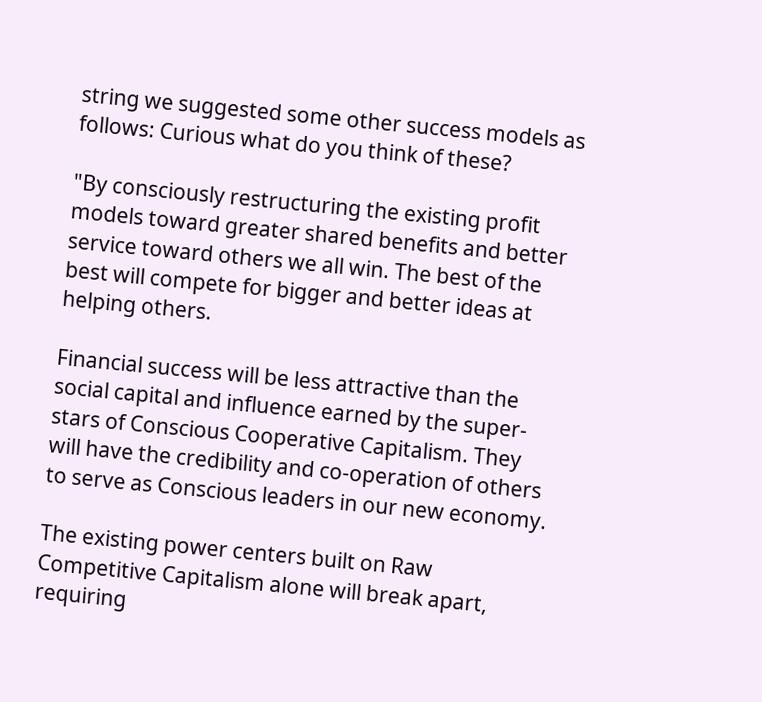string we suggested some other success models as follows: Curious what do you think of these?

"By consciously restructuring the existing profit models toward greater shared benefits and better service toward others we all win. The best of the best will compete for bigger and better ideas at helping others.

Financial success will be less attractive than the social capital and influence earned by the super-stars of Conscious Cooperative Capitalism. They will have the credibility and co-operation of others to serve as Conscious leaders in our new economy.

The existing power centers built on Raw Competitive Capitalism alone will break apart, requiring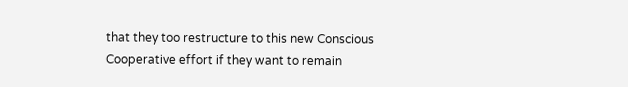that they too restructure to this new Conscious Cooperative effort if they want to remain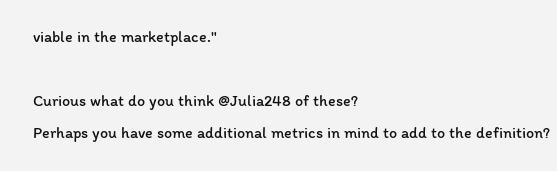viable in the marketplace."

Curious what do you think @Julia248 of these?
Perhaps you have some additional metrics in mind to add to the definition?